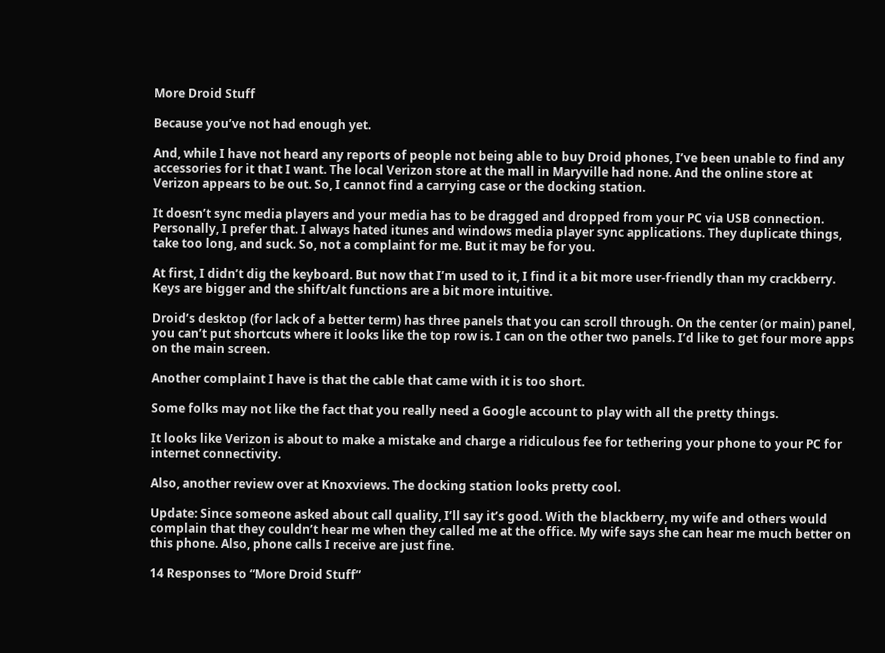More Droid Stuff

Because you’ve not had enough yet.

And, while I have not heard any reports of people not being able to buy Droid phones, I’ve been unable to find any accessories for it that I want. The local Verizon store at the mall in Maryville had none. And the online store at Verizon appears to be out. So, I cannot find a carrying case or the docking station.

It doesn’t sync media players and your media has to be dragged and dropped from your PC via USB connection. Personally, I prefer that. I always hated itunes and windows media player sync applications. They duplicate things, take too long, and suck. So, not a complaint for me. But it may be for you.

At first, I didn’t dig the keyboard. But now that I’m used to it, I find it a bit more user-friendly than my crackberry. Keys are bigger and the shift/alt functions are a bit more intuitive.

Droid’s desktop (for lack of a better term) has three panels that you can scroll through. On the center (or main) panel, you can’t put shortcuts where it looks like the top row is. I can on the other two panels. I’d like to get four more apps on the main screen.

Another complaint I have is that the cable that came with it is too short.

Some folks may not like the fact that you really need a Google account to play with all the pretty things.

It looks like Verizon is about to make a mistake and charge a ridiculous fee for tethering your phone to your PC for internet connectivity.

Also, another review over at Knoxviews. The docking station looks pretty cool.

Update: Since someone asked about call quality, I’ll say it’s good. With the blackberry, my wife and others would complain that they couldn’t hear me when they called me at the office. My wife says she can hear me much better on this phone. Also, phone calls I receive are just fine.

14 Responses to “More Droid Stuff”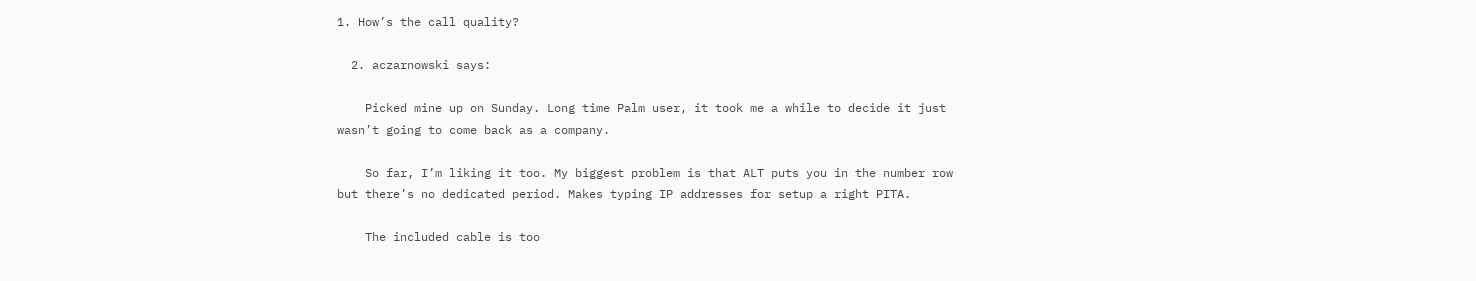1. How’s the call quality?

  2. aczarnowski says:

    Picked mine up on Sunday. Long time Palm user, it took me a while to decide it just wasn’t going to come back as a company.

    So far, I’m liking it too. My biggest problem is that ALT puts you in the number row but there’s no dedicated period. Makes typing IP addresses for setup a right PITA.

    The included cable is too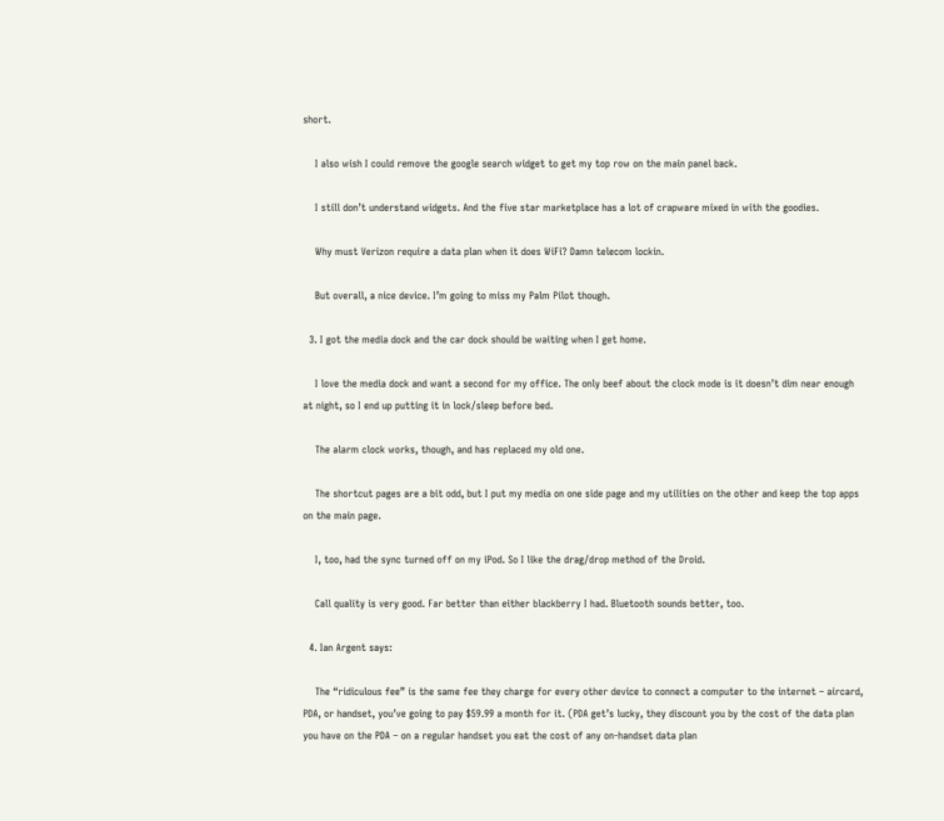short.

    I also wish I could remove the google search widget to get my top row on the main panel back.

    I still don’t understand widgets. And the five star marketplace has a lot of crapware mixed in with the goodies.

    Why must Verizon require a data plan when it does WiFi? Damn telecom lockin.

    But overall, a nice device. I’m going to miss my Palm Pilot though.

  3. I got the media dock and the car dock should be waiting when I get home.

    I love the media dock and want a second for my office. The only beef about the clock mode is it doesn’t dim near enough at night, so I end up putting it in lock/sleep before bed.

    The alarm clock works, though, and has replaced my old one.

    The shortcut pages are a bit odd, but I put my media on one side page and my utilities on the other and keep the top apps on the main page.

    I, too, had the sync turned off on my iPod. So I like the drag/drop method of the Droid.

    Call quality is very good. Far better than either blackberry I had. Bluetooth sounds better, too.

  4. Ian Argent says:

    The “ridiculous fee” is the same fee they charge for every other device to connect a computer to the internet – aircard, PDA, or handset, you’ve going to pay $59.99 a month for it. (PDA get’s lucky, they discount you by the cost of the data plan you have on the PDA – on a regular handset you eat the cost of any on-handset data plan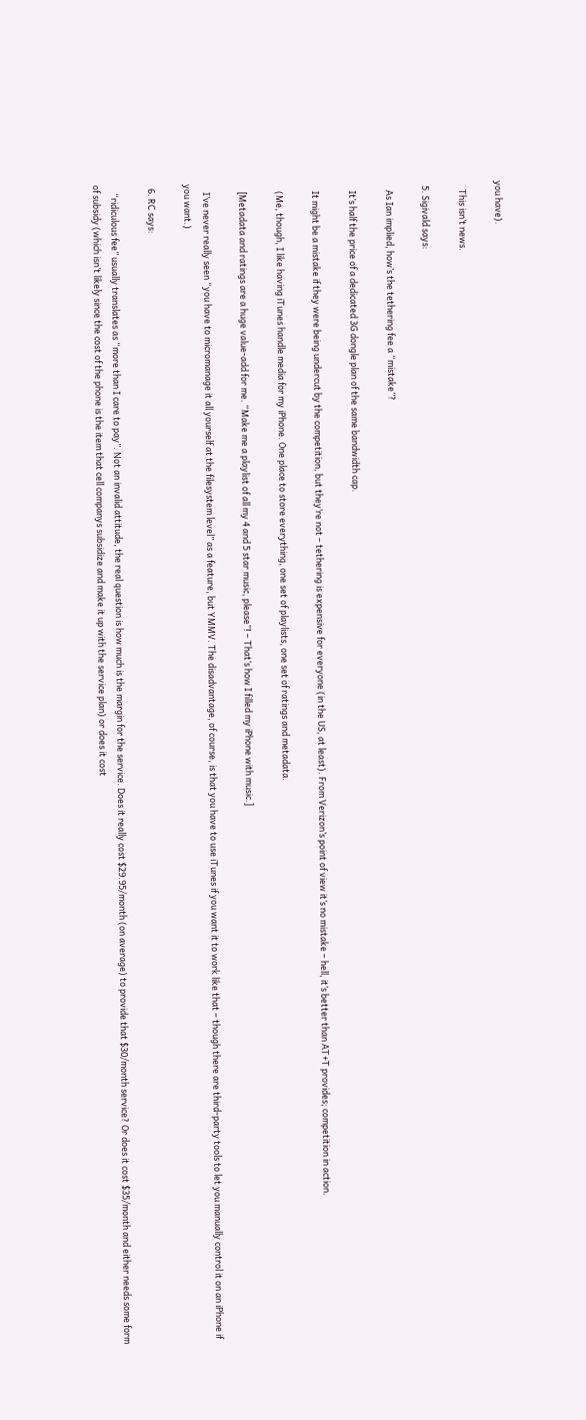you have).

    This isn’t news.

  5. Sigivald says:

    As Ian implied, how’s the tethering fee a “mistake”?

    It’s half the price of a dedicated 3G dongle plan of the same bandwidth cap.

    It might be a mistake if they were being undercut by the competition, but they’re not – tethering is expensive for everyone (in the US, at least). From Verizon’s point of view it’s no mistake – hell, it’s better than AT+T provides; competition in action.

    (Me, though, I like having iTunes handle media for my iPhone. One place to store everything, one set of playlists, one set of ratings and metadata.

    [Metadata and ratings are a huge value-add for me. “Make me a playlist of all my 4 and 5 star music, please”! – That’s how I filled my iPhone with music.]

    I’ve never really seen “you have to micromanage it all yourself at the filesystem level” as a feature, but YMMV. The disadvantage, of course, is that you have to use iTunes if you want it to work like that – though there are third-party tools to let you manually control it on an iPhone if you want.)

  6. RC says:

    “ridiculous fee” usually translates as “more than I care to pay”. Not an invalid attitude, the real question is how much is the margin for the service. Does it really cost $29.95/month (on average) to provide that $30/month service? Or does it cost $35/month and either needs some form of subsidy (which isn’t likely since the cost of the phone is the item that cell companys subsidize and make it up with the service plan) or does it cost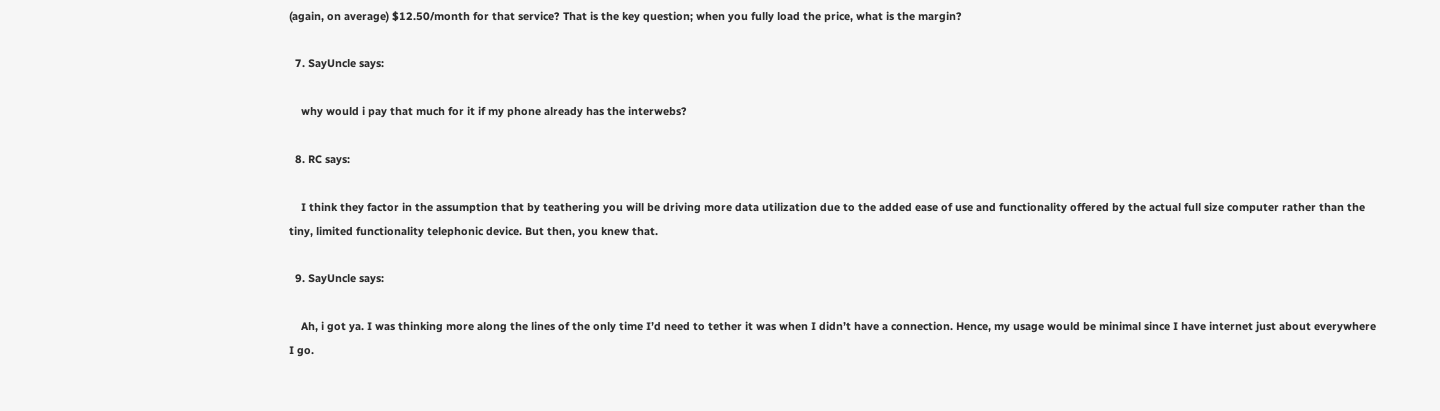(again, on average) $12.50/month for that service? That is the key question; when you fully load the price, what is the margin?

  7. SayUncle says:

    why would i pay that much for it if my phone already has the interwebs?

  8. RC says:

    I think they factor in the assumption that by teathering you will be driving more data utilization due to the added ease of use and functionality offered by the actual full size computer rather than the tiny, limited functionality telephonic device. But then, you knew that.

  9. SayUncle says:

    Ah, i got ya. I was thinking more along the lines of the only time I’d need to tether it was when I didn’t have a connection. Hence, my usage would be minimal since I have internet just about everywhere I go.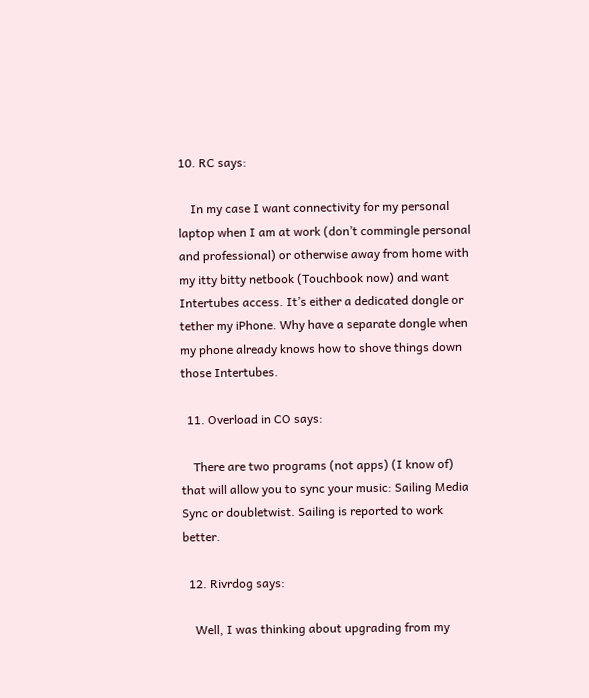10. RC says:

    In my case I want connectivity for my personal laptop when I am at work (don’t commingle personal and professional) or otherwise away from home with my itty bitty netbook (Touchbook now) and want Intertubes access. It’s either a dedicated dongle or tether my iPhone. Why have a separate dongle when my phone already knows how to shove things down those Intertubes.

  11. Overload in CO says:

    There are two programs (not apps) (I know of) that will allow you to sync your music: Sailing Media Sync or doubletwist. Sailing is reported to work better.

  12. Rivrdog says:

    Well, I was thinking about upgrading from my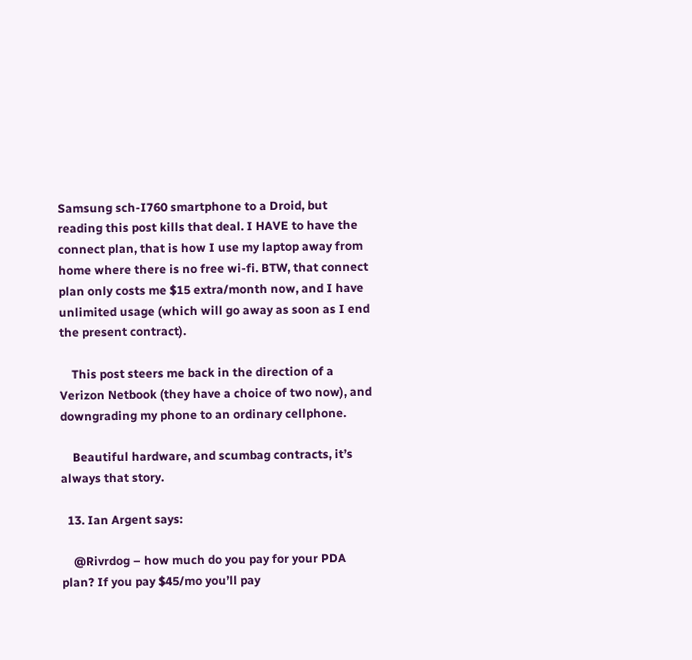Samsung sch-I760 smartphone to a Droid, but reading this post kills that deal. I HAVE to have the connect plan, that is how I use my laptop away from home where there is no free wi-fi. BTW, that connect plan only costs me $15 extra/month now, and I have unlimited usage (which will go away as soon as I end the present contract).

    This post steers me back in the direction of a Verizon Netbook (they have a choice of two now), and downgrading my phone to an ordinary cellphone.

    Beautiful hardware, and scumbag contracts, it’s always that story.

  13. Ian Argent says:

    @Rivrdog – how much do you pay for your PDA plan? If you pay $45/mo you’ll pay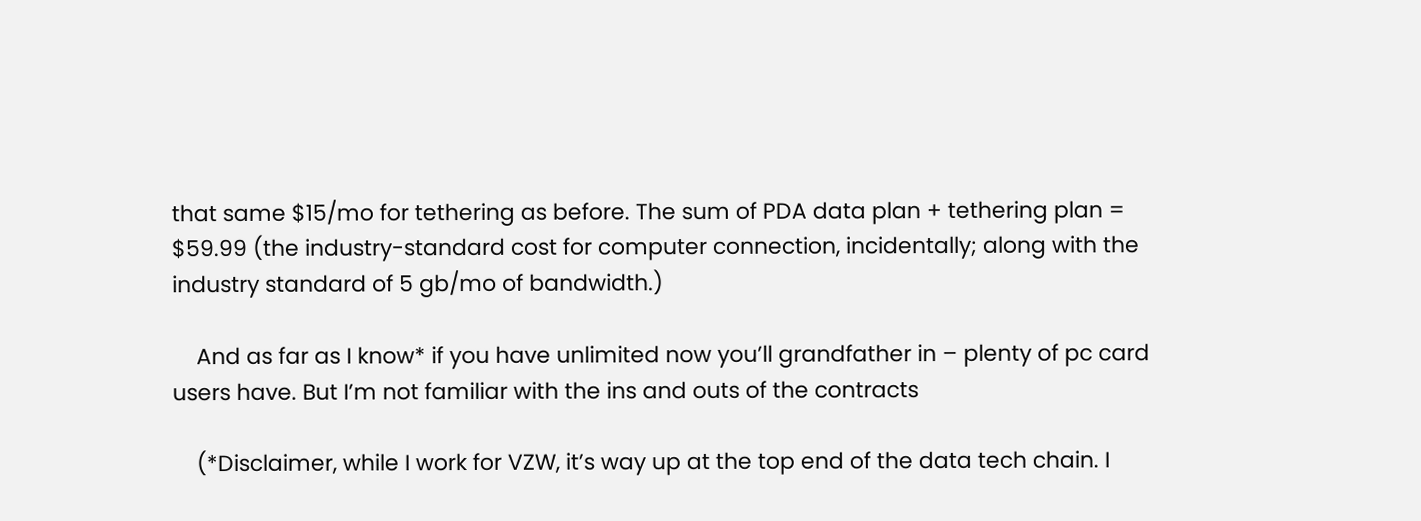that same $15/mo for tethering as before. The sum of PDA data plan + tethering plan = $59.99 (the industry-standard cost for computer connection, incidentally; along with the industry standard of 5 gb/mo of bandwidth.)

    And as far as I know* if you have unlimited now you’ll grandfather in – plenty of pc card users have. But I’m not familiar with the ins and outs of the contracts

    (*Disclaimer, while I work for VZW, it’s way up at the top end of the data tech chain. I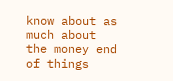know about as much about the money end of things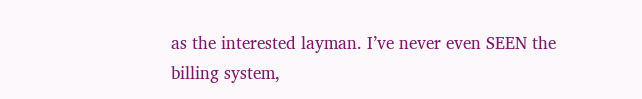as the interested layman. I’ve never even SEEN the billing system,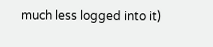much less logged into it)